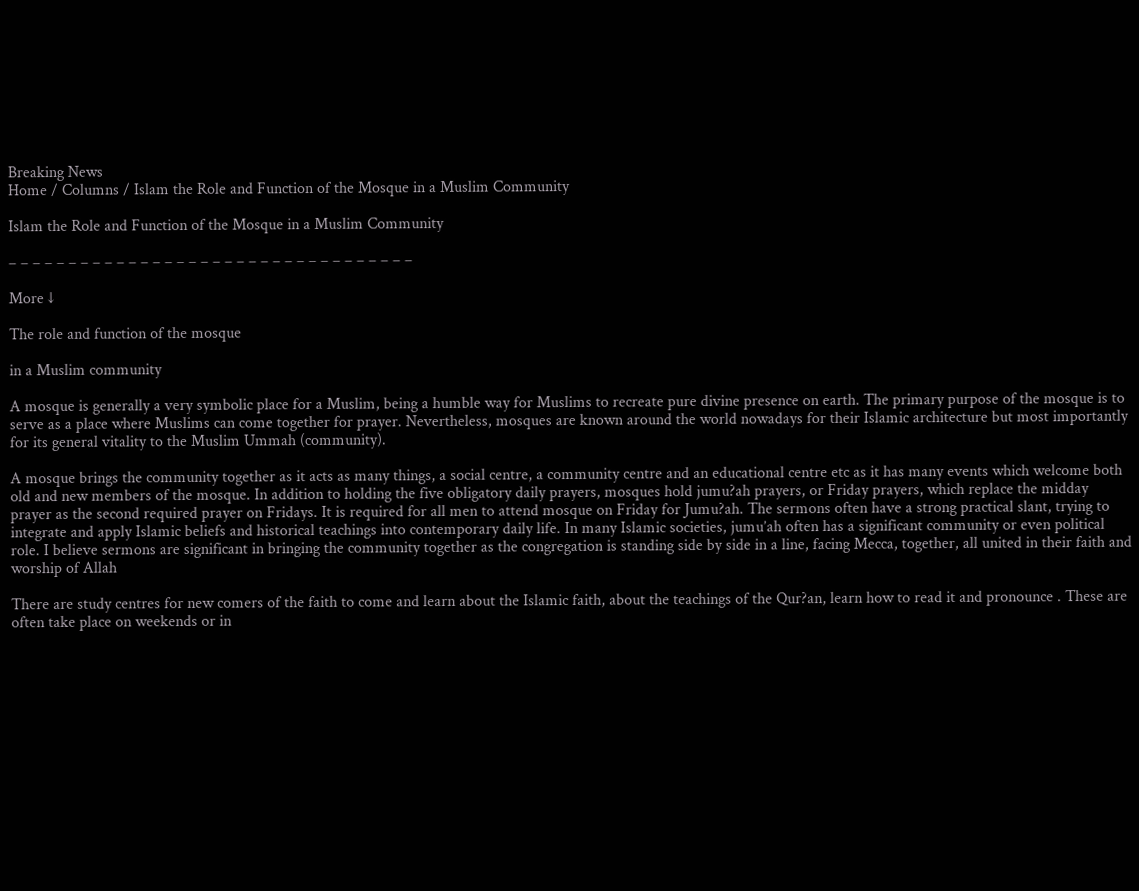Breaking News
Home / Columns / Islam the Role and Function of the Mosque in a Muslim Community

Islam the Role and Function of the Mosque in a Muslim Community

– – – – – – – – – – – – – – – – – – – – – – – – – – – – – – – – – –

More ↓

The role and function of the mosque

in a Muslim community

A mosque is generally a very symbolic place for a Muslim, being a humble way for Muslims to recreate pure divine presence on earth. The primary purpose of the mosque is to serve as a place where Muslims can come together for prayer. Nevertheless, mosques are known around the world nowadays for their Islamic architecture but most importantly for its general vitality to the Muslim Ummah (community).

A mosque brings the community together as it acts as many things, a social centre, a community centre and an educational centre etc as it has many events which welcome both old and new members of the mosque. In addition to holding the five obligatory daily prayers, mosques hold jumu?ah prayers, or Friday prayers, which replace the midday prayer as the second required prayer on Fridays. It is required for all men to attend mosque on Friday for Jumu?ah. The sermons often have a strong practical slant, trying to integrate and apply Islamic beliefs and historical teachings into contemporary daily life. In many Islamic societies, jumu’ah often has a significant community or even political role. I believe sermons are significant in bringing the community together as the congregation is standing side by side in a line, facing Mecca, together, all united in their faith and worship of Allah

There are study centres for new comers of the faith to come and learn about the Islamic faith, about the teachings of the Qur?an, learn how to read it and pronounce . These are often take place on weekends or in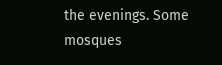the evenings. Some mosques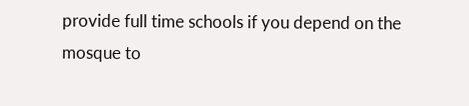provide full time schools if you depend on the mosque to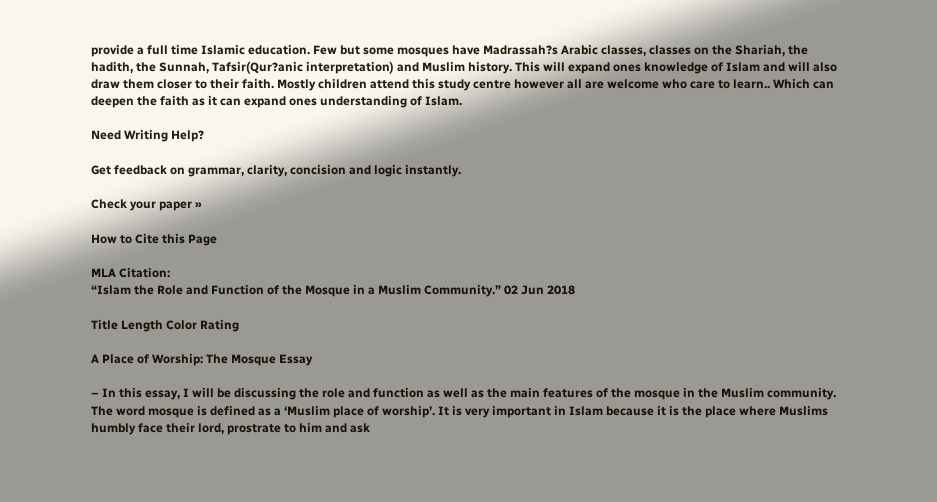provide a full time Islamic education. Few but some mosques have Madrassah?s Arabic classes, classes on the Shariah, the hadith, the Sunnah, Tafsir(Qur?anic interpretation) and Muslim history. This will expand ones knowledge of Islam and will also draw them closer to their faith. Mostly children attend this study centre however all are welcome who care to learn.. Which can deepen the faith as it can expand ones understanding of Islam.

Need Writing Help?

Get feedback on grammar, clarity, concision and logic instantly.

Check your paper »

How to Cite this Page

MLA Citation:
“Islam the Role and Function of the Mosque in a Muslim Community.” 02 Jun 2018

Title Length Color Rating

A Place of Worship: The Mosque Essay

– In this essay, I will be discussing the role and function as well as the main features of the mosque in the Muslim community. The word mosque is defined as a ‘Muslim place of worship’. It is very important in Islam because it is the place where Muslims humbly face their lord, prostrate to him and ask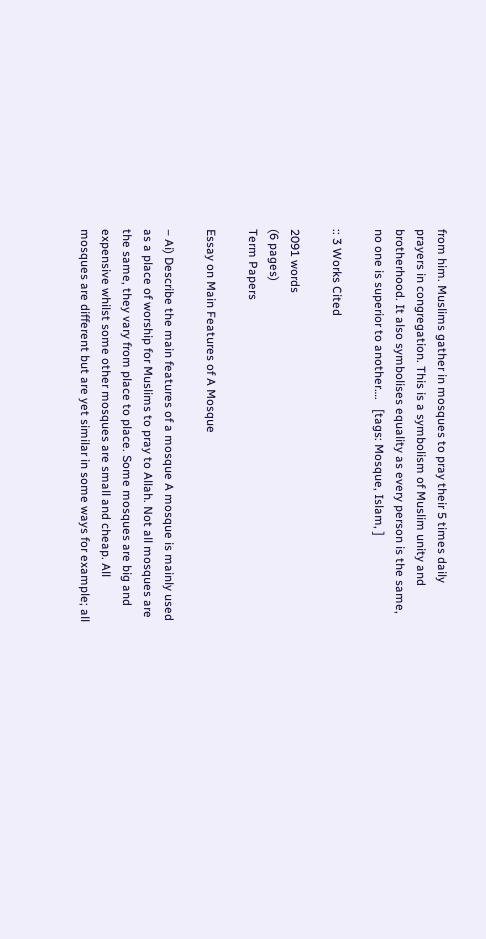from him. Muslims gather in mosques to pray their 5 times daily prayers in congregation. This is a symbolism of Muslim unity and brotherhood. It also symbolises equality as every person is the same, no one is superior to another….   [tags: Mosque, Islam, ]

:: 3 Works Cited

2091 words
(6 pages)
Term Papers

Essay on Main Features of A Mosque

– Ai) Describe the main features of a mosque A mosque is mainly used as a place of worship for Muslims to pray to Allah. Not all mosques are the same, they vary from place to place. Some mosques are big and expensive whilst some other mosques are small and cheap. All mosques are different but are yet similar in some ways for example; all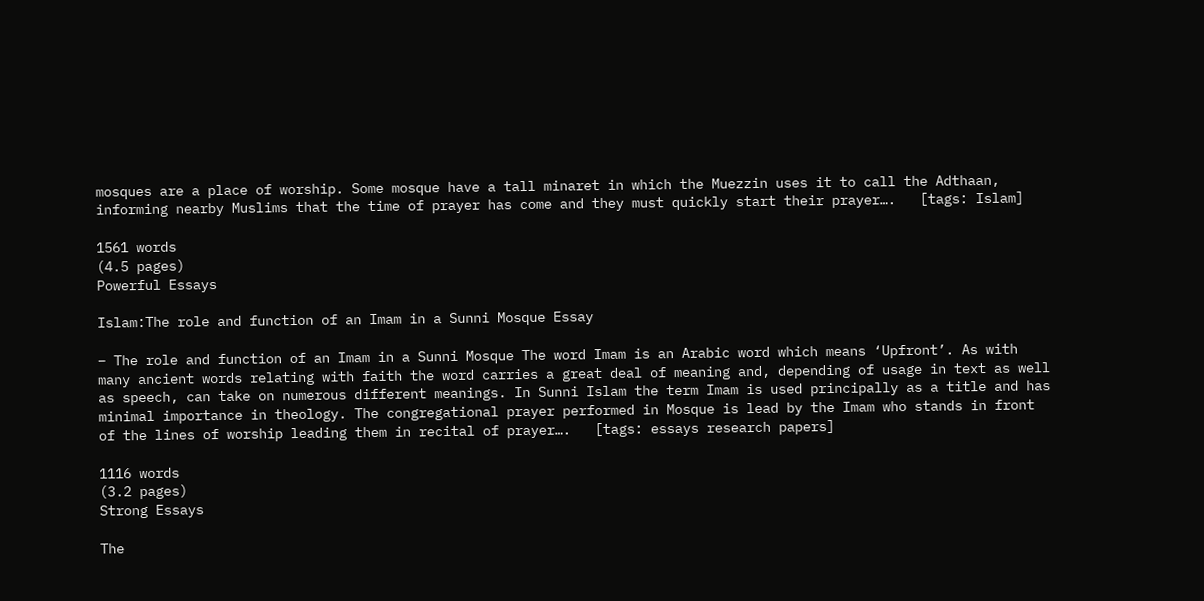mosques are a place of worship. Some mosque have a tall minaret in which the Muezzin uses it to call the Adthaan, informing nearby Muslims that the time of prayer has come and they must quickly start their prayer….   [tags: Islam]

1561 words
(4.5 pages)
Powerful Essays

Islam:The role and function of an Imam in a Sunni Mosque Essay

– The role and function of an Imam in a Sunni Mosque The word Imam is an Arabic word which means ‘Upfront’. As with many ancient words relating with faith the word carries a great deal of meaning and, depending of usage in text as well as speech, can take on numerous different meanings. In Sunni Islam the term Imam is used principally as a title and has minimal importance in theology. The congregational prayer performed in Mosque is lead by the Imam who stands in front of the lines of worship leading them in recital of prayer….   [tags: essays research papers]

1116 words
(3.2 pages)
Strong Essays

The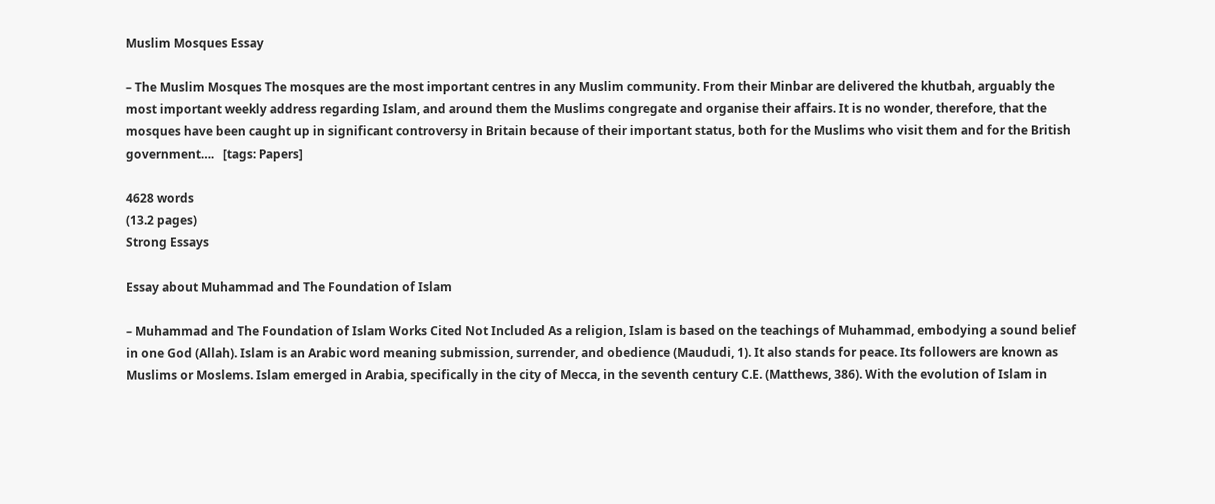Muslim Mosques Essay

– The Muslim Mosques The mosques are the most important centres in any Muslim community. From their Minbar are delivered the khutbah, arguably the most important weekly address regarding Islam, and around them the Muslims congregate and organise their affairs. It is no wonder, therefore, that the mosques have been caught up in significant controversy in Britain because of their important status, both for the Muslims who visit them and for the British government….   [tags: Papers]

4628 words
(13.2 pages)
Strong Essays

Essay about Muhammad and The Foundation of Islam

– Muhammad and The Foundation of Islam Works Cited Not Included As a religion, Islam is based on the teachings of Muhammad, embodying a sound belief in one God (Allah). Islam is an Arabic word meaning submission, surrender, and obedience (Maududi, 1). It also stands for peace. Its followers are known as Muslims or Moslems. Islam emerged in Arabia, specifically in the city of Mecca, in the seventh century C.E. (Matthews, 386). With the evolution of Islam in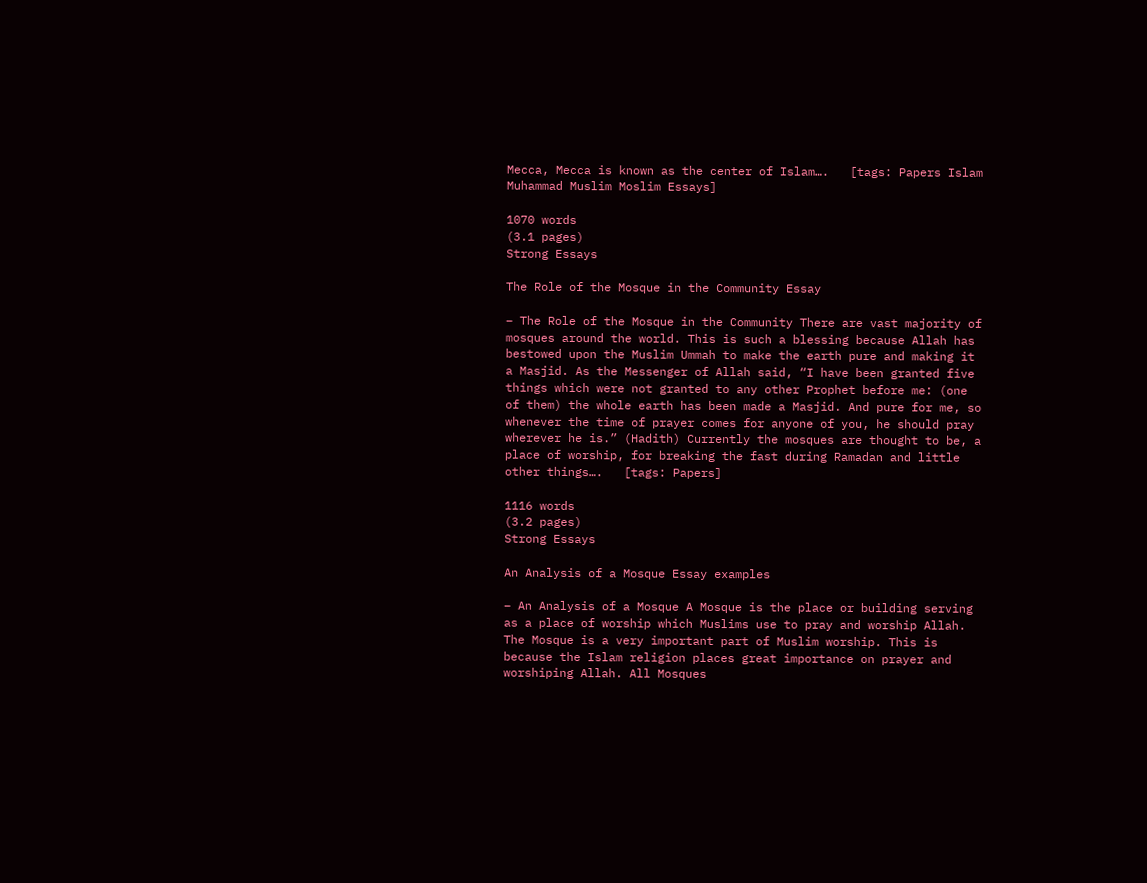Mecca, Mecca is known as the center of Islam….   [tags: Papers Islam Muhammad Muslim Moslim Essays]

1070 words
(3.1 pages)
Strong Essays

The Role of the Mosque in the Community Essay

– The Role of the Mosque in the Community There are vast majority of mosques around the world. This is such a blessing because Allah has bestowed upon the Muslim Ummah to make the earth pure and making it a Masjid. As the Messenger of Allah said, “I have been granted five things which were not granted to any other Prophet before me: (one of them) the whole earth has been made a Masjid. And pure for me, so whenever the time of prayer comes for anyone of you, he should pray wherever he is.” (Hadith) Currently the mosques are thought to be, a place of worship, for breaking the fast during Ramadan and little other things….   [tags: Papers]

1116 words
(3.2 pages)
Strong Essays

An Analysis of a Mosque Essay examples

– An Analysis of a Mosque A Mosque is the place or building serving as a place of worship which Muslims use to pray and worship Allah. The Mosque is a very important part of Muslim worship. This is because the Islam religion places great importance on prayer and worshiping Allah. All Mosques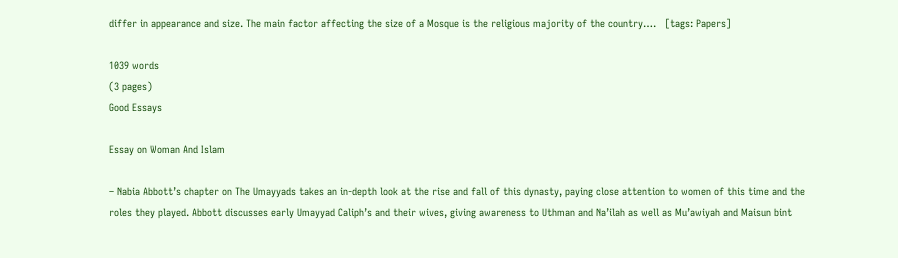differ in appearance and size. The main factor affecting the size of a Mosque is the religious majority of the country….   [tags: Papers]

1039 words
(3 pages)
Good Essays

Essay on Woman And Islam

– Nabia Abbott’s chapter on The Umayyads takes an in-depth look at the rise and fall of this dynasty, paying close attention to women of this time and the roles they played. Abbott discusses early Umayyad Caliph’s and their wives, giving awareness to Uthman and Na’ilah as well as Mu’awiyah and Maisun bint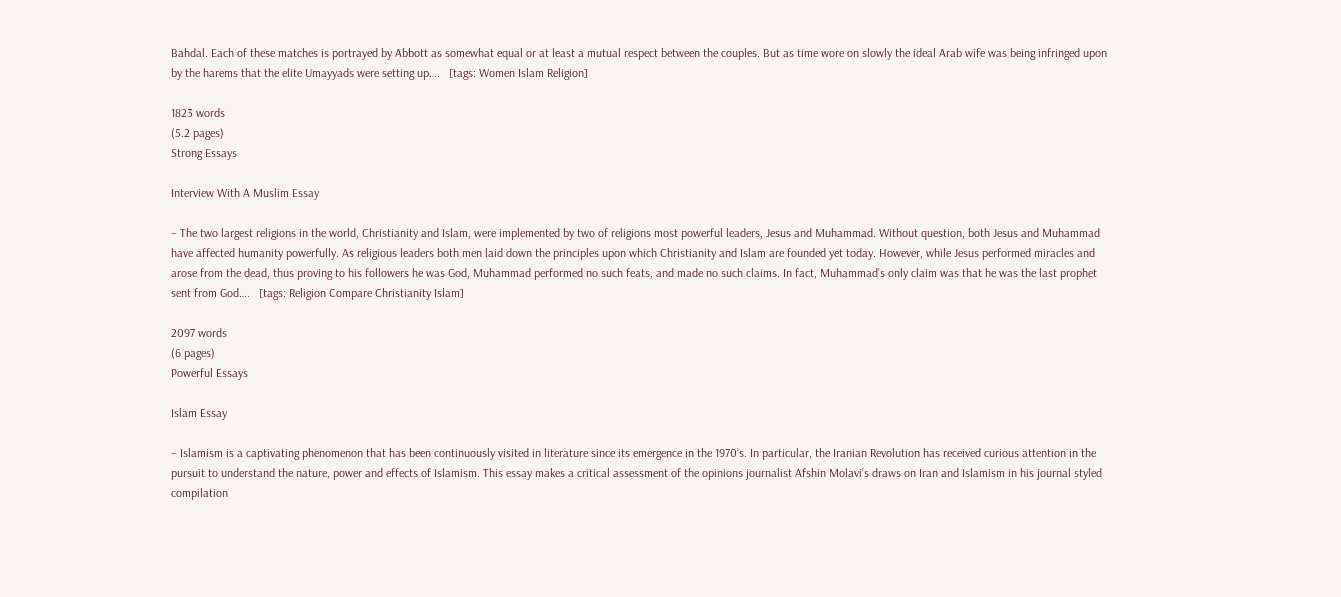Bahdal. Each of these matches is portrayed by Abbott as somewhat equal or at least a mutual respect between the couples. But as time wore on slowly the ideal Arab wife was being infringed upon by the harems that the elite Umayyads were setting up….   [tags: Women Islam Religion]

1823 words
(5.2 pages)
Strong Essays

Interview With A Muslim Essay

– The two largest religions in the world, Christianity and Islam, were implemented by two of religions most powerful leaders, Jesus and Muhammad. Without question, both Jesus and Muhammad have affected humanity powerfully. As religious leaders both men laid down the principles upon which Christianity and Islam are founded yet today. However, while Jesus performed miracles and arose from the dead, thus proving to his followers he was God, Muhammad performed no such feats, and made no such claims. In fact, Muhammad’s only claim was that he was the last prophet sent from God….   [tags: Religion Compare Christianity Islam]

2097 words
(6 pages)
Powerful Essays

Islam Essay

– Islamism is a captivating phenomenon that has been continuously visited in literature since its emergence in the 1970’s. In particular, the Iranian Revolution has received curious attention in the pursuit to understand the nature, power and effects of Islamism. This essay makes a critical assessment of the opinions journalist Afshin Molavi’s draws on Iran and Islamism in his journal styled compilation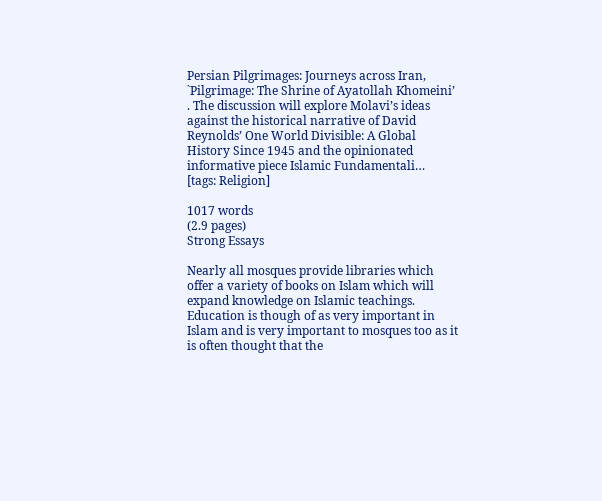Persian Pilgrimages: Journeys across Iran, `Pilgrimage: The Shrine of Ayatollah Khomeini’ . The discussion will explore Molavi’s ideas against the historical narrative of David Reynolds’ One World Divisible: A Global History Since 1945 and the opinionated informative piece Islamic Fundamentali…   [tags: Religion]

1017 words
(2.9 pages)
Strong Essays

Nearly all mosques provide libraries which offer a variety of books on Islam which will expand knowledge on Islamic teachings. Education is though of as very important in Islam and is very important to mosques too as it is often thought that the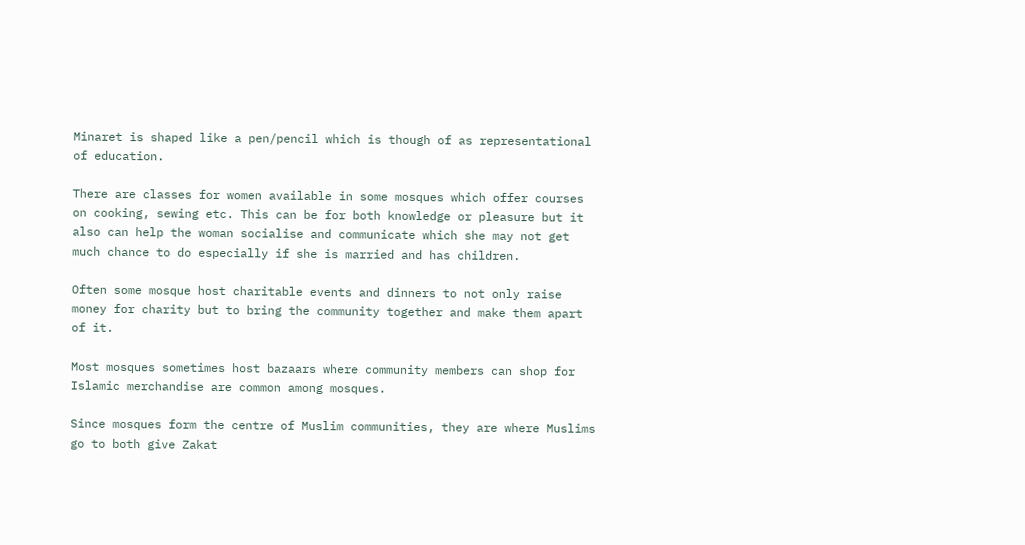Minaret is shaped like a pen/pencil which is though of as representational of education.

There are classes for women available in some mosques which offer courses on cooking, sewing etc. This can be for both knowledge or pleasure but it also can help the woman socialise and communicate which she may not get much chance to do especially if she is married and has children.

Often some mosque host charitable events and dinners to not only raise money for charity but to bring the community together and make them apart of it.

Most mosques sometimes host bazaars where community members can shop for Islamic merchandise are common among mosques.

Since mosques form the centre of Muslim communities, they are where Muslims go to both give Zakat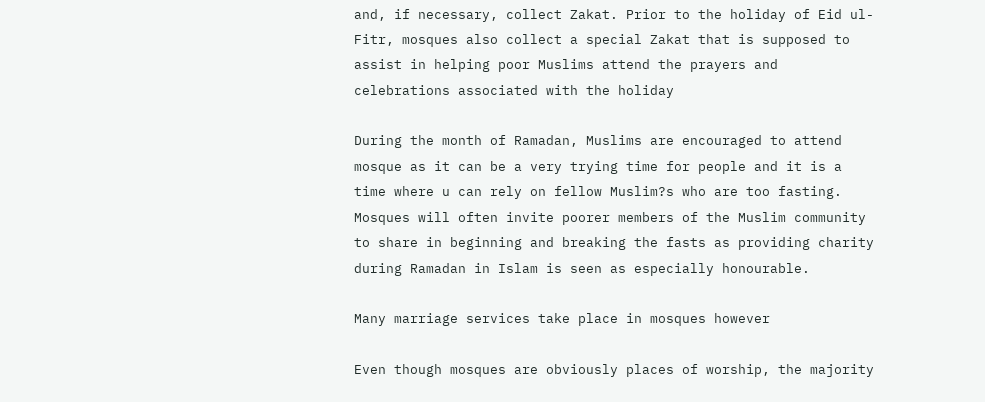and, if necessary, collect Zakat. Prior to the holiday of Eid ul-Fitr, mosques also collect a special Zakat that is supposed to assist in helping poor Muslims attend the prayers and celebrations associated with the holiday

During the month of Ramadan, Muslims are encouraged to attend mosque as it can be a very trying time for people and it is a time where u can rely on fellow Muslim?s who are too fasting. Mosques will often invite poorer members of the Muslim community to share in beginning and breaking the fasts as providing charity during Ramadan in Islam is seen as especially honourable.

Many marriage services take place in mosques however

Even though mosques are obviously places of worship, the majority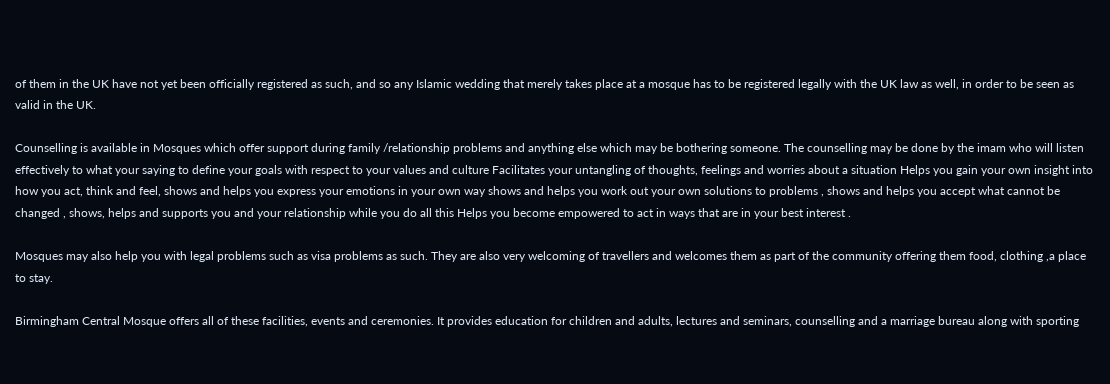of them in the UK have not yet been officially registered as such, and so any Islamic wedding that merely takes place at a mosque has to be registered legally with the UK law as well, in order to be seen as valid in the UK.

Counselling is available in Mosques which offer support during family /relationship problems and anything else which may be bothering someone. The counselling may be done by the imam who will listen effectively to what your saying to define your goals with respect to your values and culture Facilitates your untangling of thoughts, feelings and worries about a situation Helps you gain your own insight into how you act, think and feel, shows and helps you express your emotions in your own way shows and helps you work out your own solutions to problems , shows and helps you accept what cannot be changed , shows, helps and supports you and your relationship while you do all this Helps you become empowered to act in ways that are in your best interest .

Mosques may also help you with legal problems such as visa problems as such. They are also very welcoming of travellers and welcomes them as part of the community offering them food, clothing ,a place to stay.

Birmingham Central Mosque offers all of these facilities, events and ceremonies. It provides education for children and adults, lectures and seminars, counselling and a marriage bureau along with sporting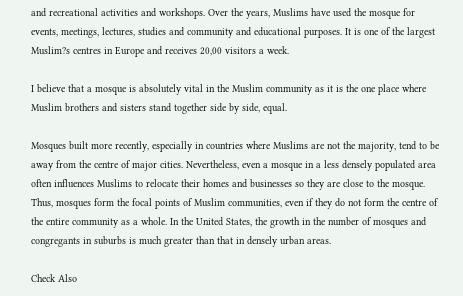and recreational activities and workshops. Over the years, Muslims have used the mosque for events, meetings, lectures, studies and community and educational purposes. It is one of the largest Muslim?s centres in Europe and receives 20,00 visitors a week.

I believe that a mosque is absolutely vital in the Muslim community as it is the one place where Muslim brothers and sisters stand together side by side, equal.

Mosques built more recently, especially in countries where Muslims are not the majority, tend to be away from the centre of major cities. Nevertheless, even a mosque in a less densely populated area often influences Muslims to relocate their homes and businesses so they are close to the mosque. Thus, mosques form the focal points of Muslim communities, even if they do not form the centre of the entire community as a whole. In the United States, the growth in the number of mosques and congregants in suburbs is much greater than that in densely urban areas.

Check Also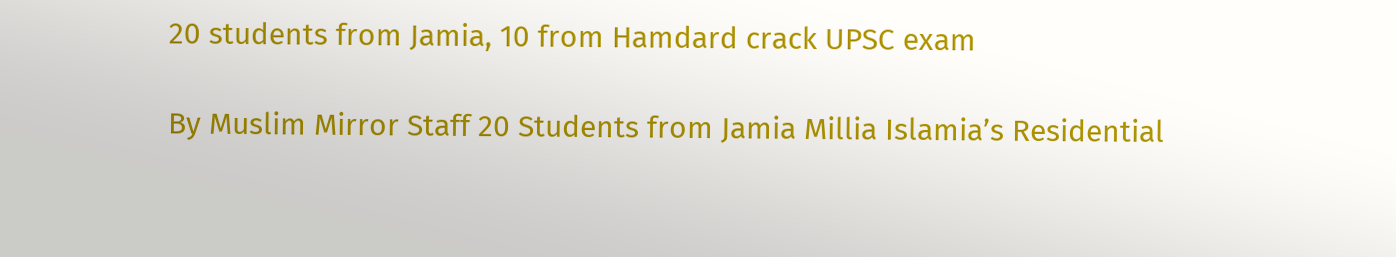20 students from Jamia, 10 from Hamdard crack UPSC exam

By Muslim Mirror Staff 20 Students from Jamia Millia Islamia’s Residential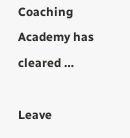Coaching Academy has cleared …

Leave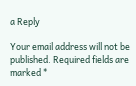a Reply

Your email address will not be published. Required fields are marked *